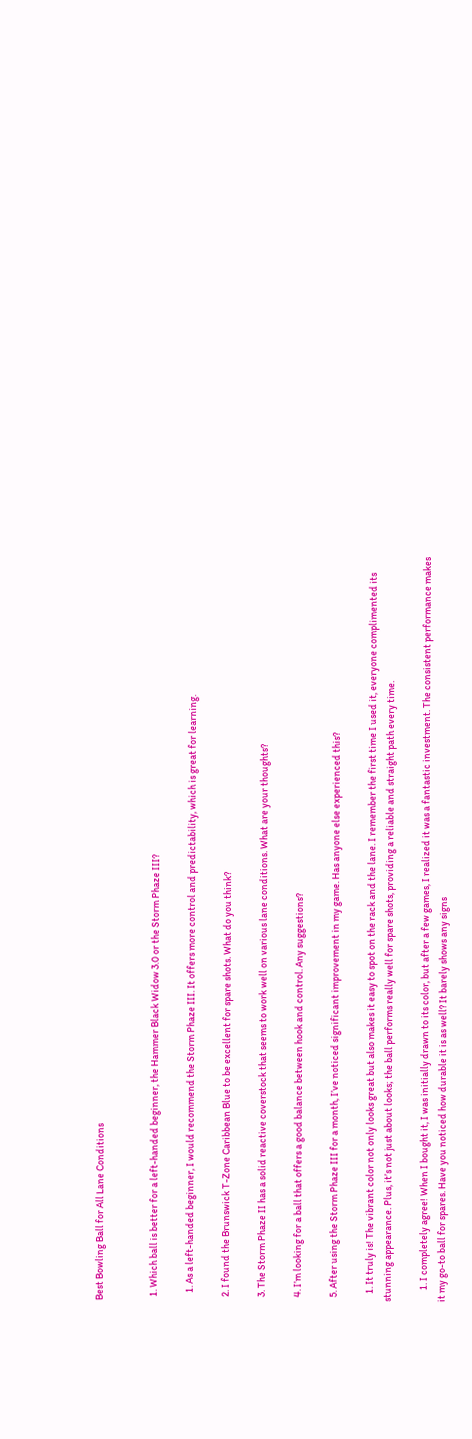Best Bowling Ball for All Lane Conditions


  1. Which ball is better for a left-handed beginner, the Hammer Black Widow 3.0 or the Storm Phaze III?

    1. As a left-handed beginner, I would recommend the Storm Phaze III. It offers more control and predictability, which is great for learning.

  2. I found the Brunswick T-Zone Caribbean Blue to be excellent for spare shots. What do you think?

  3. The Storm Phaze II has a solid reactive coverstock that seems to work well on various lane conditions. What are your thoughts?

  4. I’m looking for a ball that offers a good balance between hook and control. Any suggestions?

  5. After using the Storm Phaze III for a month, I’ve noticed significant improvement in my game. Has anyone else experienced this?

    1. It truly is! The vibrant color not only looks great but also makes it easy to spot on the rack and the lane. I remember the first time I used it, everyone complimented its stunning appearance. Plus, it’s not just about looks; the ball performs really well for spare shots, providing a reliable and straight path every time.

      1. I completely agree! When I bought it, I was initially drawn to its color, but after a few games, I realized it was a fantastic investment. The consistent performance makes it my go-to ball for spares. Have you noticed how durable it is as well? It barely shows any signs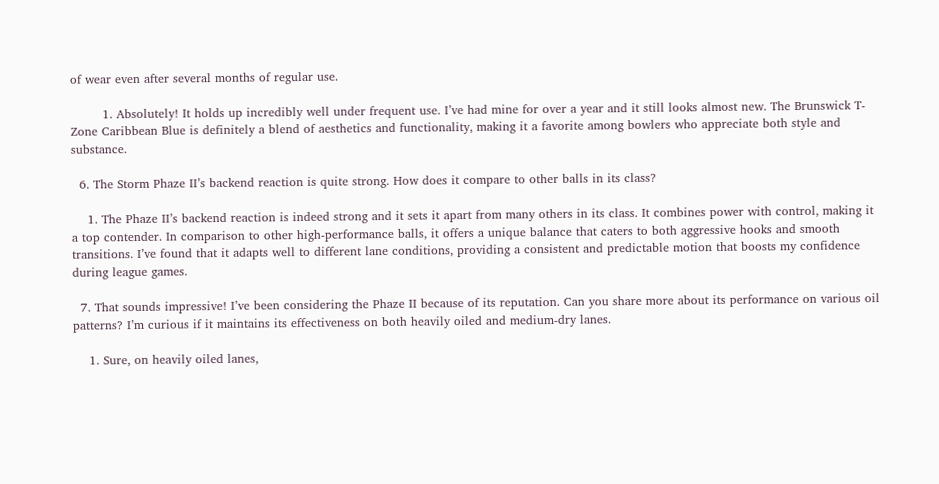of wear even after several months of regular use.

        1. Absolutely! It holds up incredibly well under frequent use. I’ve had mine for over a year and it still looks almost new. The Brunswick T-Zone Caribbean Blue is definitely a blend of aesthetics and functionality, making it a favorite among bowlers who appreciate both style and substance.

  6. The Storm Phaze II’s backend reaction is quite strong. How does it compare to other balls in its class?

    1. The Phaze II’s backend reaction is indeed strong and it sets it apart from many others in its class. It combines power with control, making it a top contender. In comparison to other high-performance balls, it offers a unique balance that caters to both aggressive hooks and smooth transitions. I’ve found that it adapts well to different lane conditions, providing a consistent and predictable motion that boosts my confidence during league games.

  7. That sounds impressive! I’ve been considering the Phaze II because of its reputation. Can you share more about its performance on various oil patterns? I’m curious if it maintains its effectiveness on both heavily oiled and medium-dry lanes.

    1. Sure, on heavily oiled lanes,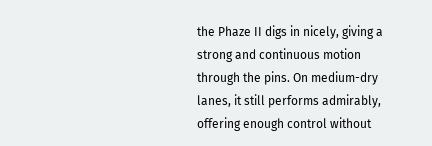the Phaze II digs in nicely, giving a strong and continuous motion through the pins. On medium-dry lanes, it still performs admirably, offering enough control without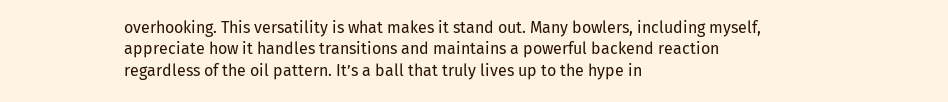overhooking. This versatility is what makes it stand out. Many bowlers, including myself, appreciate how it handles transitions and maintains a powerful backend reaction regardless of the oil pattern. It’s a ball that truly lives up to the hype in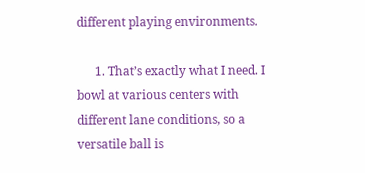different playing environments.

      1. That’s exactly what I need. I bowl at various centers with different lane conditions, so a versatile ball is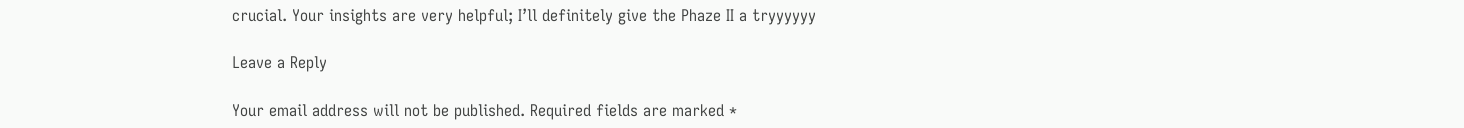crucial. Your insights are very helpful; I’ll definitely give the Phaze II a tryyyyyy

Leave a Reply

Your email address will not be published. Required fields are marked *